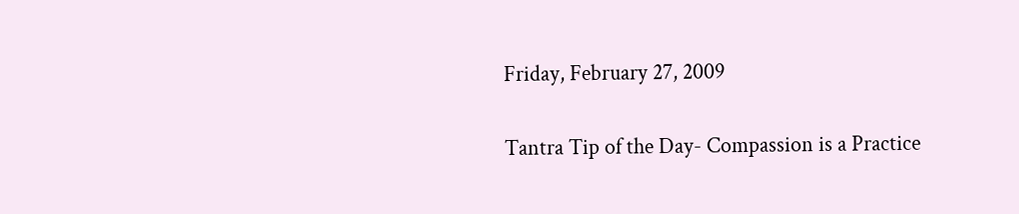Friday, February 27, 2009

Tantra Tip of the Day- Compassion is a Practice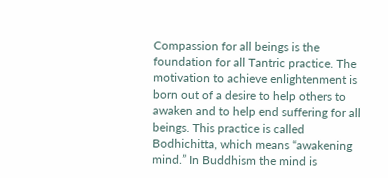Compassion for all beings is the foundation for all Tantric practice. The motivation to achieve enlightenment is born out of a desire to help others to awaken and to help end suffering for all beings. This practice is called Bodhichitta, which means “awakening mind.” In Buddhism the mind is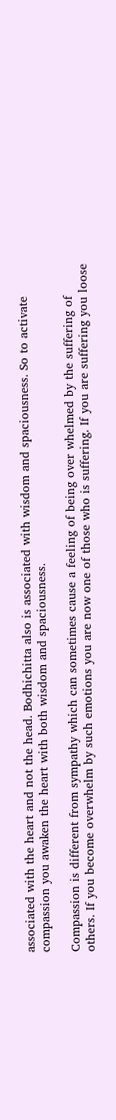associated with the heart and not the head. Bodhichitta also is associated with wisdom and spaciousness. So to activate compassion you awaken the heart with both wisdom and spaciousness.

Compassion is different from sympathy which can sometimes cause a feeling of being over whelmed by the suffering of others. If you become overwhelm by such emotions you are now one of those who is suffering. If you are suffering you loose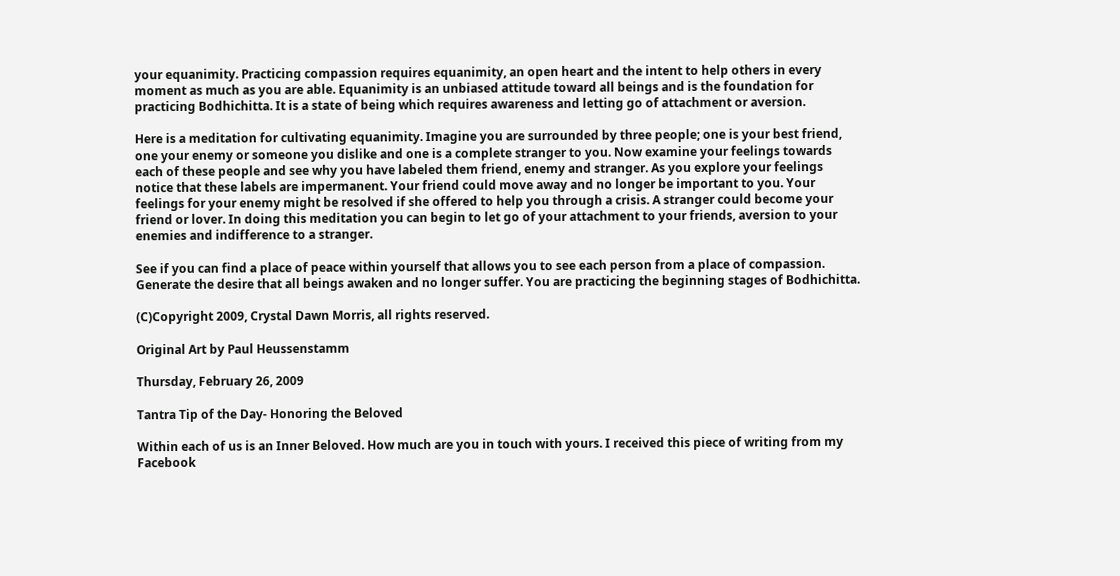your equanimity. Practicing compassion requires equanimity, an open heart and the intent to help others in every moment as much as you are able. Equanimity is an unbiased attitude toward all beings and is the foundation for practicing Bodhichitta. It is a state of being which requires awareness and letting go of attachment or aversion.

Here is a meditation for cultivating equanimity. Imagine you are surrounded by three people; one is your best friend, one your enemy or someone you dislike and one is a complete stranger to you. Now examine your feelings towards each of these people and see why you have labeled them friend, enemy and stranger. As you explore your feelings notice that these labels are impermanent. Your friend could move away and no longer be important to you. Your feelings for your enemy might be resolved if she offered to help you through a crisis. A stranger could become your friend or lover. In doing this meditation you can begin to let go of your attachment to your friends, aversion to your enemies and indifference to a stranger.

See if you can find a place of peace within yourself that allows you to see each person from a place of compassion. Generate the desire that all beings awaken and no longer suffer. You are practicing the beginning stages of Bodhichitta.

(C)Copyright 2009, Crystal Dawn Morris, all rights reserved.

Original Art by Paul Heussenstamm

Thursday, February 26, 2009

Tantra Tip of the Day- Honoring the Beloved

Within each of us is an Inner Beloved. How much are you in touch with yours. I received this piece of writing from my Facebook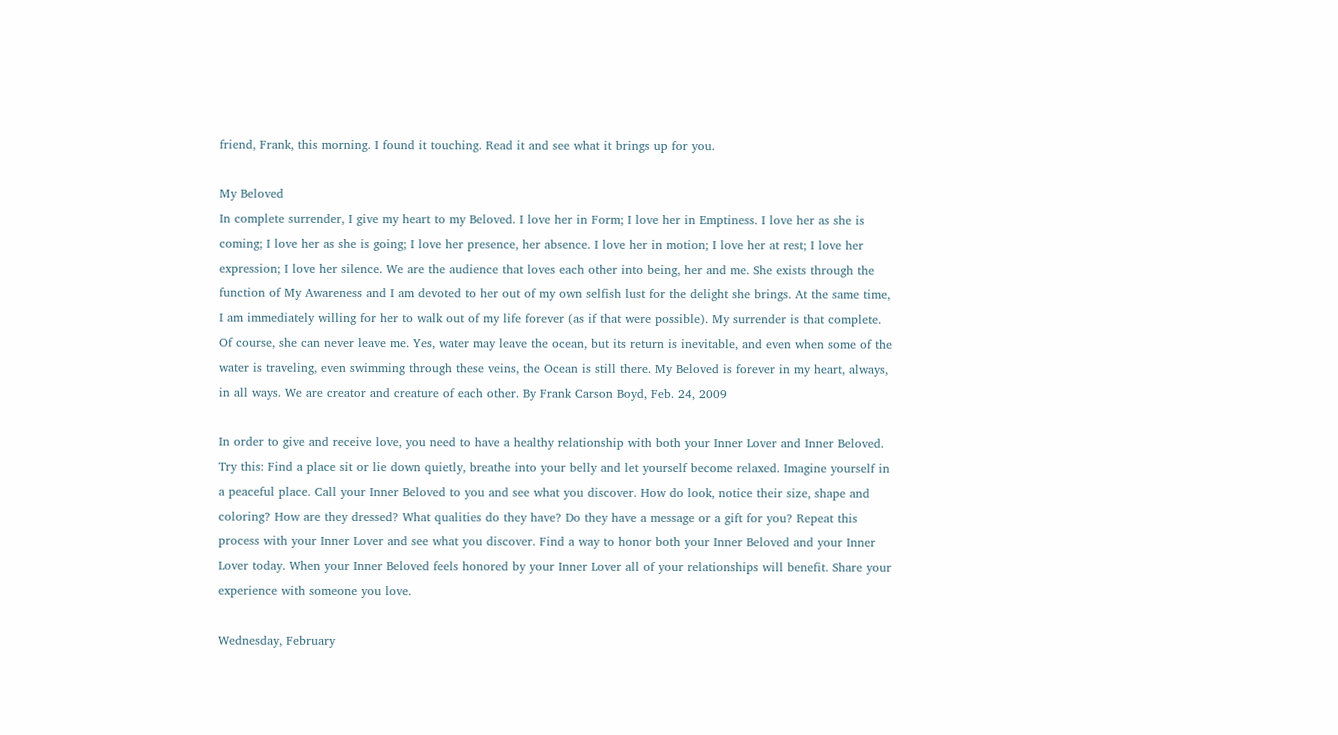friend, Frank, this morning. I found it touching. Read it and see what it brings up for you.

My Beloved
In complete surrender, I give my heart to my Beloved. I love her in Form; I love her in Emptiness. I love her as she is coming; I love her as she is going; I love her presence, her absence. I love her in motion; I love her at rest; I love her expression; I love her silence. We are the audience that loves each other into being, her and me. She exists through the function of My Awareness and I am devoted to her out of my own selfish lust for the delight she brings. At the same time, I am immediately willing for her to walk out of my life forever (as if that were possible). My surrender is that complete. Of course, she can never leave me. Yes, water may leave the ocean, but its return is inevitable, and even when some of the water is traveling, even swimming through these veins, the Ocean is still there. My Beloved is forever in my heart, always, in all ways. We are creator and creature of each other. By Frank Carson Boyd, Feb. 24, 2009

In order to give and receive love, you need to have a healthy relationship with both your Inner Lover and Inner Beloved. Try this: Find a place sit or lie down quietly, breathe into your belly and let yourself become relaxed. Imagine yourself in a peaceful place. Call your Inner Beloved to you and see what you discover. How do look, notice their size, shape and coloring? How are they dressed? What qualities do they have? Do they have a message or a gift for you? Repeat this process with your Inner Lover and see what you discover. Find a way to honor both your Inner Beloved and your Inner Lover today. When your Inner Beloved feels honored by your Inner Lover all of your relationships will benefit. Share your experience with someone you love.

Wednesday, February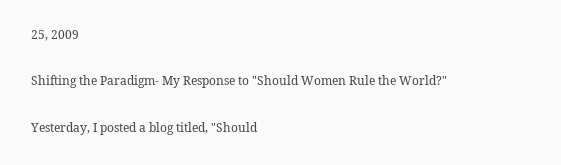25, 2009

Shifting the Paradigm- My Response to "Should Women Rule the World?"

Yesterday, I posted a blog titled, "Should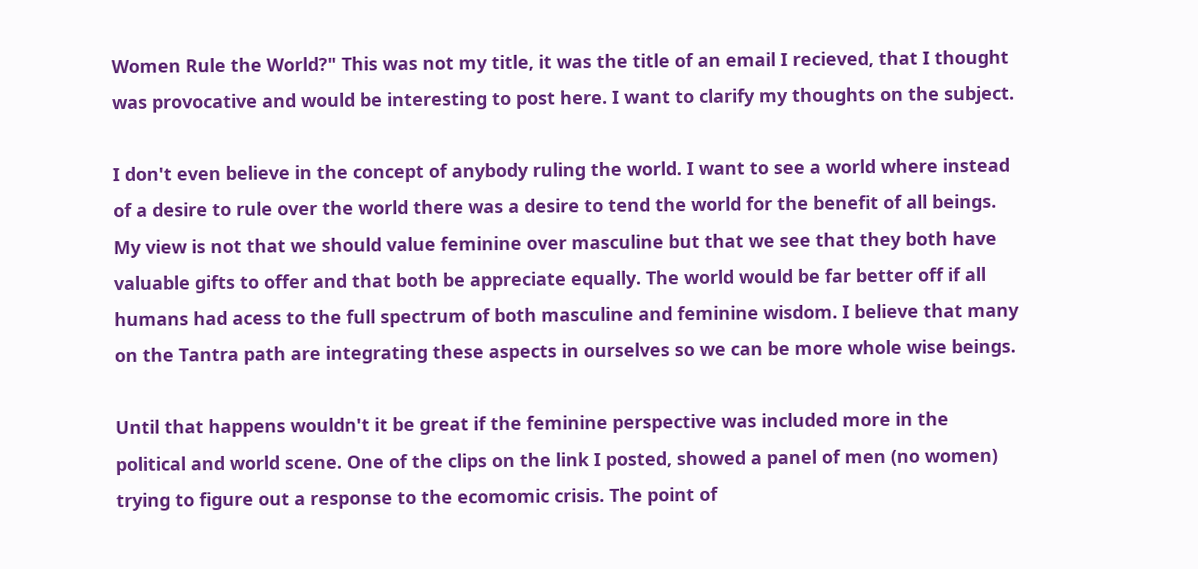Women Rule the World?" This was not my title, it was the title of an email I recieved, that I thought was provocative and would be interesting to post here. I want to clarify my thoughts on the subject.

I don't even believe in the concept of anybody ruling the world. I want to see a world where instead of a desire to rule over the world there was a desire to tend the world for the benefit of all beings. My view is not that we should value feminine over masculine but that we see that they both have valuable gifts to offer and that both be appreciate equally. The world would be far better off if all humans had acess to the full spectrum of both masculine and feminine wisdom. I believe that many on the Tantra path are integrating these aspects in ourselves so we can be more whole wise beings.

Until that happens wouldn't it be great if the feminine perspective was included more in the political and world scene. One of the clips on the link I posted, showed a panel of men (no women) trying to figure out a response to the ecomomic crisis. The point of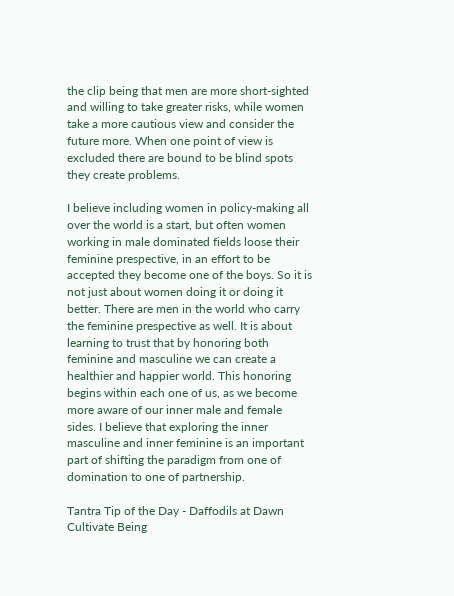the clip being that men are more short-sighted and willing to take greater risks, while women take a more cautious view and consider the future more. When one point of view is excluded there are bound to be blind spots they create problems.

I believe including women in policy-making all over the world is a start, but often women working in male dominated fields loose their feminine prespective, in an effort to be accepted they become one of the boys. So it is not just about women doing it or doing it better. There are men in the world who carry the feminine prespective as well. It is about learning to trust that by honoring both feminine and masculine we can create a healthier and happier world. This honoring begins within each one of us, as we become more aware of our inner male and female sides. I believe that exploring the inner masculine and inner feminine is an important part of shifting the paradigm from one of domination to one of partnership.

Tantra Tip of the Day - Daffodils at Dawn Cultivate Being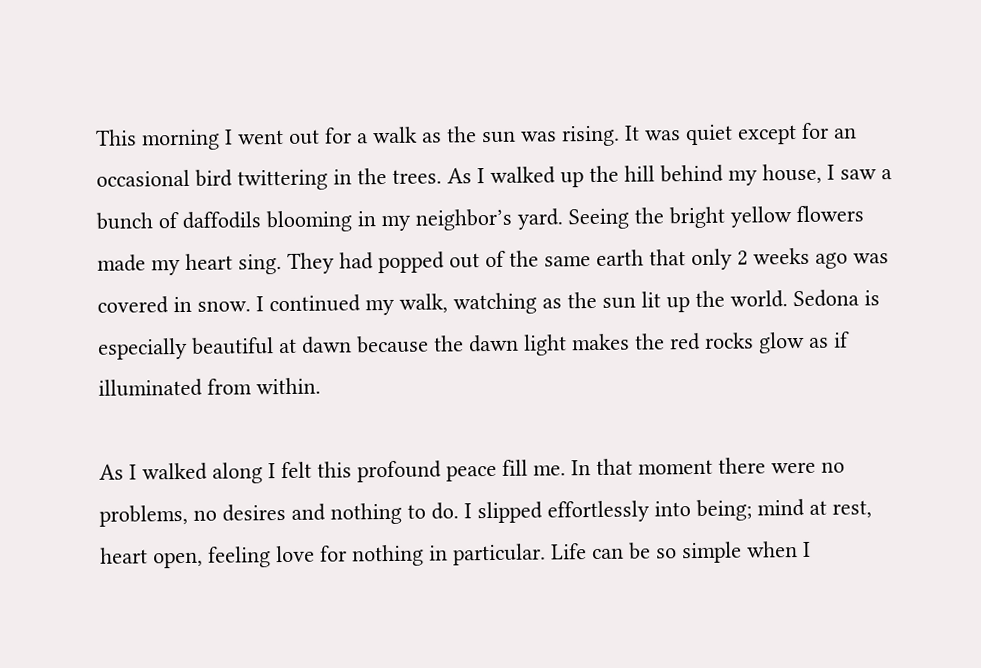This morning I went out for a walk as the sun was rising. It was quiet except for an occasional bird twittering in the trees. As I walked up the hill behind my house, I saw a bunch of daffodils blooming in my neighbor’s yard. Seeing the bright yellow flowers made my heart sing. They had popped out of the same earth that only 2 weeks ago was covered in snow. I continued my walk, watching as the sun lit up the world. Sedona is especially beautiful at dawn because the dawn light makes the red rocks glow as if illuminated from within.

As I walked along I felt this profound peace fill me. In that moment there were no problems, no desires and nothing to do. I slipped effortlessly into being; mind at rest, heart open, feeling love for nothing in particular. Life can be so simple when I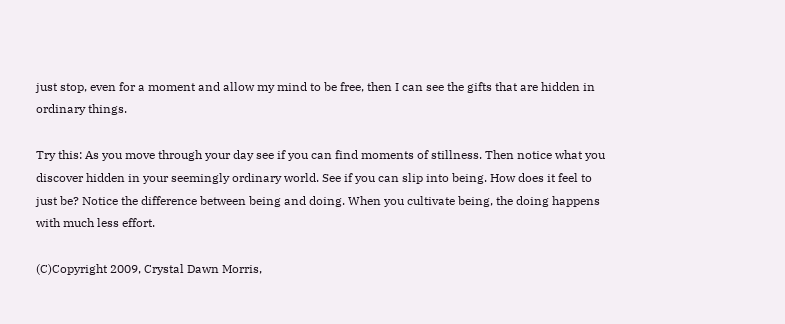just stop, even for a moment and allow my mind to be free, then I can see the gifts that are hidden in ordinary things.

Try this: As you move through your day see if you can find moments of stillness. Then notice what you discover hidden in your seemingly ordinary world. See if you can slip into being. How does it feel to just be? Notice the difference between being and doing. When you cultivate being, the doing happens with much less effort.

(C)Copyright 2009, Crystal Dawn Morris,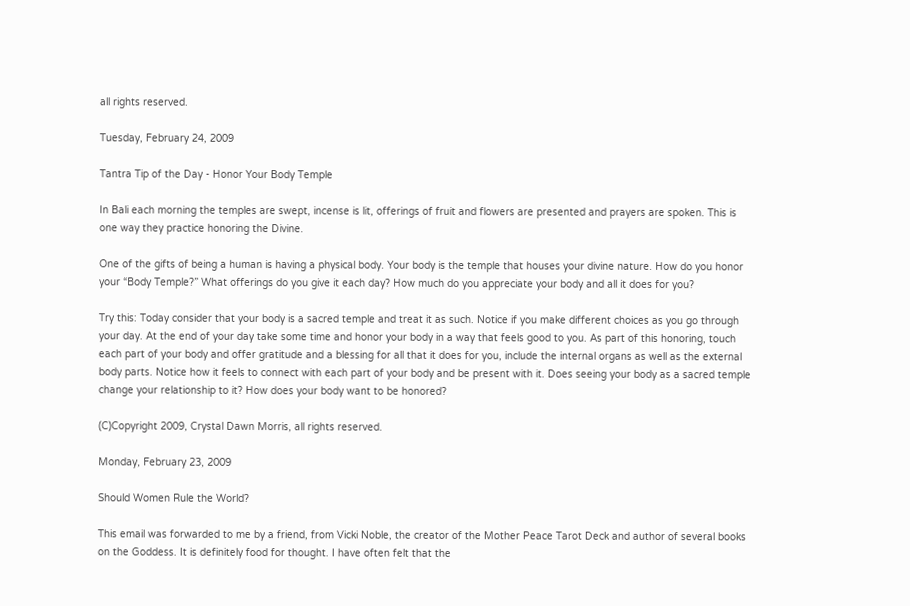all rights reserved.

Tuesday, February 24, 2009

Tantra Tip of the Day - Honor Your Body Temple

In Bali each morning the temples are swept, incense is lit, offerings of fruit and flowers are presented and prayers are spoken. This is one way they practice honoring the Divine.

One of the gifts of being a human is having a physical body. Your body is the temple that houses your divine nature. How do you honor your “Body Temple?” What offerings do you give it each day? How much do you appreciate your body and all it does for you?

Try this: Today consider that your body is a sacred temple and treat it as such. Notice if you make different choices as you go through your day. At the end of your day take some time and honor your body in a way that feels good to you. As part of this honoring, touch each part of your body and offer gratitude and a blessing for all that it does for you, include the internal organs as well as the external body parts. Notice how it feels to connect with each part of your body and be present with it. Does seeing your body as a sacred temple change your relationship to it? How does your body want to be honored?

(C)Copyright 2009, Crystal Dawn Morris, all rights reserved.

Monday, February 23, 2009

Should Women Rule the World?

This email was forwarded to me by a friend, from Vicki Noble, the creator of the Mother Peace Tarot Deck and author of several books on the Goddess. It is definitely food for thought. I have often felt that the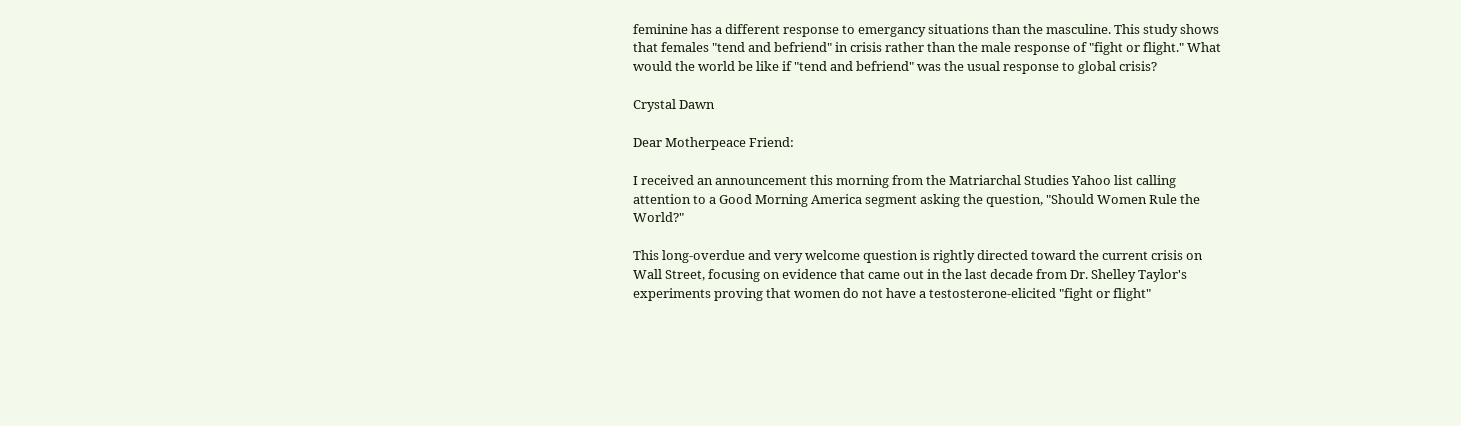feminine has a different response to emergancy situations than the masculine. This study shows that females "tend and befriend" in crisis rather than the male response of "fight or flight." What would the world be like if "tend and befriend" was the usual response to global crisis?

Crystal Dawn

Dear Motherpeace Friend:

I received an announcement this morning from the Matriarchal Studies Yahoo list calling attention to a Good Morning America segment asking the question, "Should Women Rule the World?"

This long-overdue and very welcome question is rightly directed toward the current crisis on Wall Street, focusing on evidence that came out in the last decade from Dr. Shelley Taylor's experiments proving that women do not have a testosterone-elicited "fight or flight"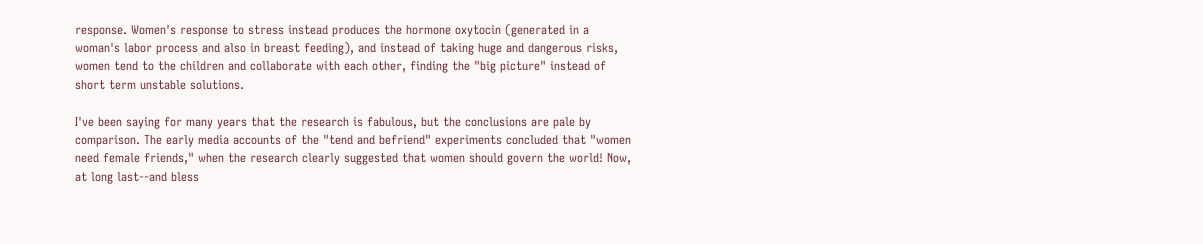response. Women's response to stress instead produces the hormone oxytocin (generated in a woman's labor process and also in breast feeding), and instead of taking huge and dangerous risks, women tend to the children and collaborate with each other, finding the "big picture" instead of short term unstable solutions.

I've been saying for many years that the research is fabulous, but the conclusions are pale by comparison. The early media accounts of the "tend and befriend" experiments concluded that "women need female friends," when the research clearly suggested that women should govern the world! Now, at long last--and bless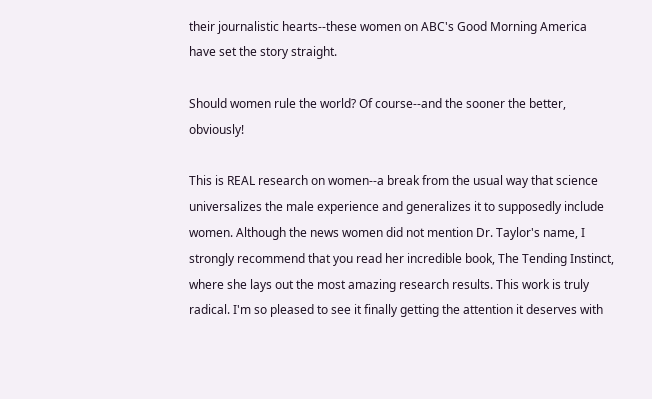their journalistic hearts--these women on ABC's Good Morning America have set the story straight.

Should women rule the world? Of course--and the sooner the better, obviously!

This is REAL research on women--a break from the usual way that science universalizes the male experience and generalizes it to supposedly include women. Although the news women did not mention Dr. Taylor's name, I strongly recommend that you read her incredible book, The Tending Instinct, where she lays out the most amazing research results. This work is truly radical. I'm so pleased to see it finally getting the attention it deserves with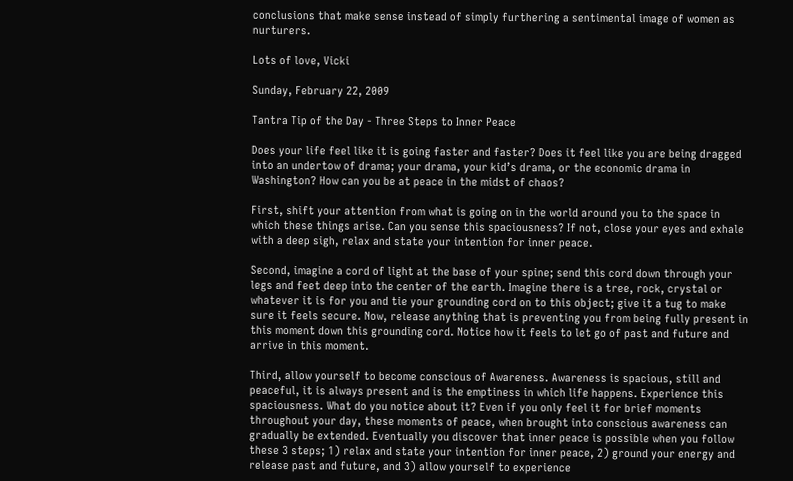conclusions that make sense instead of simply furthering a sentimental image of women as nurturers.

Lots of love, Vicki

Sunday, February 22, 2009

Tantra Tip of the Day - Three Steps to Inner Peace

Does your life feel like it is going faster and faster? Does it feel like you are being dragged into an undertow of drama; your drama, your kid’s drama, or the economic drama in Washington? How can you be at peace in the midst of chaos?

First, shift your attention from what is going on in the world around you to the space in which these things arise. Can you sense this spaciousness? If not, close your eyes and exhale with a deep sigh, relax and state your intention for inner peace.

Second, imagine a cord of light at the base of your spine; send this cord down through your legs and feet deep into the center of the earth. Imagine there is a tree, rock, crystal or whatever it is for you and tie your grounding cord on to this object; give it a tug to make sure it feels secure. Now, release anything that is preventing you from being fully present in this moment down this grounding cord. Notice how it feels to let go of past and future and arrive in this moment.

Third, allow yourself to become conscious of Awareness. Awareness is spacious, still and peaceful, it is always present and is the emptiness in which life happens. Experience this spaciousness. What do you notice about it? Even if you only feel it for brief moments throughout your day, these moments of peace, when brought into conscious awareness can gradually be extended. Eventually you discover that inner peace is possible when you follow these 3 steps; 1) relax and state your intention for inner peace, 2) ground your energy and release past and future, and 3) allow yourself to experience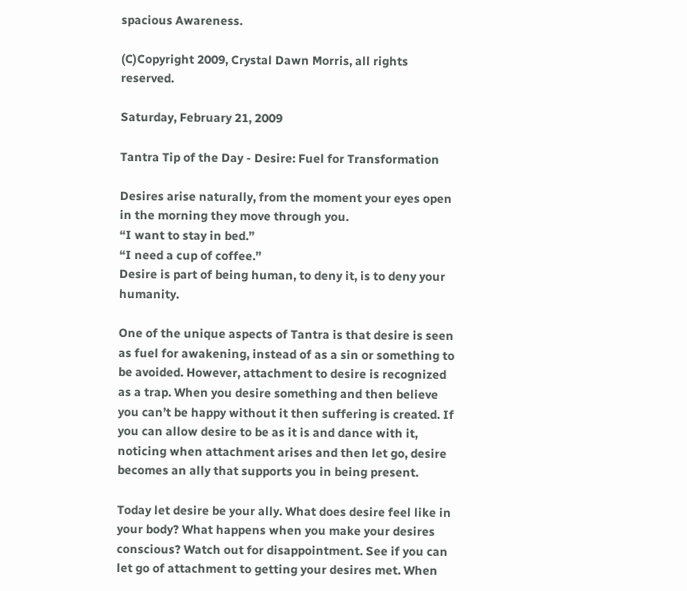spacious Awareness.

(C)Copyright 2009, Crystal Dawn Morris, all rights reserved.

Saturday, February 21, 2009

Tantra Tip of the Day - Desire: Fuel for Transformation

Desires arise naturally, from the moment your eyes open in the morning they move through you.
“I want to stay in bed.”
“I need a cup of coffee.”
Desire is part of being human, to deny it, is to deny your humanity.

One of the unique aspects of Tantra is that desire is seen as fuel for awakening, instead of as a sin or something to be avoided. However, attachment to desire is recognized as a trap. When you desire something and then believe you can’t be happy without it then suffering is created. If you can allow desire to be as it is and dance with it, noticing when attachment arises and then let go, desire becomes an ally that supports you in being present.

Today let desire be your ally. What does desire feel like in your body? What happens when you make your desires conscious? Watch out for disappointment. See if you can let go of attachment to getting your desires met. When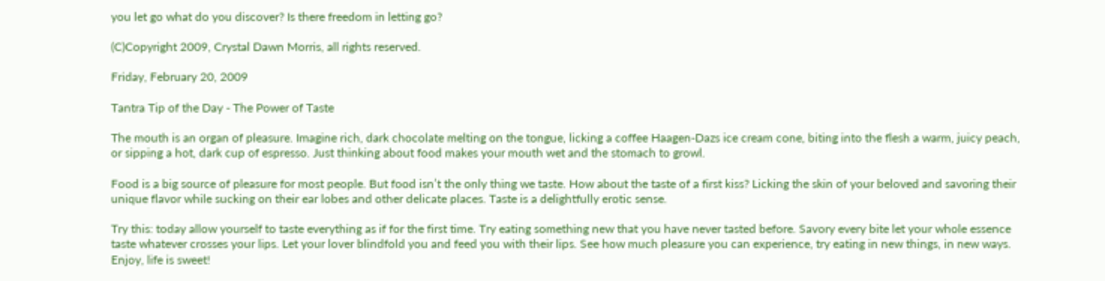you let go what do you discover? Is there freedom in letting go?

(C)Copyright 2009, Crystal Dawn Morris, all rights reserved.

Friday, February 20, 2009

Tantra Tip of the Day - The Power of Taste

The mouth is an organ of pleasure. Imagine rich, dark chocolate melting on the tongue, licking a coffee Haagen-Dazs ice cream cone, biting into the flesh a warm, juicy peach, or sipping a hot, dark cup of espresso. Just thinking about food makes your mouth wet and the stomach to growl.

Food is a big source of pleasure for most people. But food isn’t the only thing we taste. How about the taste of a first kiss? Licking the skin of your beloved and savoring their unique flavor while sucking on their ear lobes and other delicate places. Taste is a delightfully erotic sense.

Try this: today allow yourself to taste everything as if for the first time. Try eating something new that you have never tasted before. Savory every bite let your whole essence taste whatever crosses your lips. Let your lover blindfold you and feed you with their lips. See how much pleasure you can experience, try eating in new things, in new ways. Enjoy, life is sweet!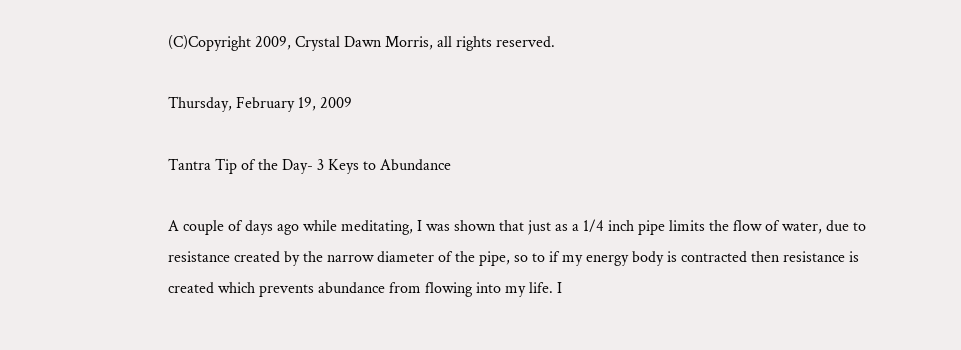(C)Copyright 2009, Crystal Dawn Morris, all rights reserved.

Thursday, February 19, 2009

Tantra Tip of the Day- 3 Keys to Abundance

A couple of days ago while meditating, I was shown that just as a 1/4 inch pipe limits the flow of water, due to resistance created by the narrow diameter of the pipe, so to if my energy body is contracted then resistance is created which prevents abundance from flowing into my life. I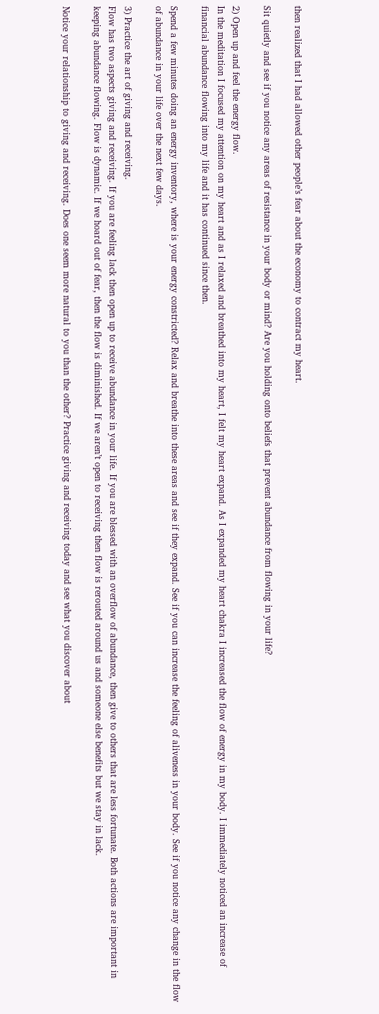then realized that I had allowed other people’s fear about the economy to contract my heart.

Sit quietly and see if you notice any areas of resistance in your body or mind? Are you holding onto beliefs that prevent abundance from flowing in your life?

2) Open up and feel the energy flow.
In the meditation I focused my attention on my heart and as I relaxed and breathed into my heart, I felt my heart expand. As I expanded my heart chakra I increased the flow of energy in my body. I immediately noticed an increase of financial abundance flowing into my life and it has continued since then.

Spend a few minutes doing an energy inventory, where is your energy constricted? Relax and breathe into these areas and see if they expand. See if you can increase the feeling of aliveness in your body. See if you notice any change in the flow of abundance in your life over the next few days.

3) Practice the art of giving and receiving.
Flow has two aspects giving and receiving. If you are feeling lack then open up to receive abundance in your life. If you are blessed with an overflow of abundance, then give to others that are less fortunate. Both actions are important in keeping abundance flowing. Flow is dynamic. If we hoard out of fear, then the flow is diminished. If we aren’t open to receiving then flow is rerouted around us and someone else benefits but we stay in lack.

Notice your relationship to giving and receiving. Does one seem more natural to you than the other? Practice giving and receiving today and see what you discover about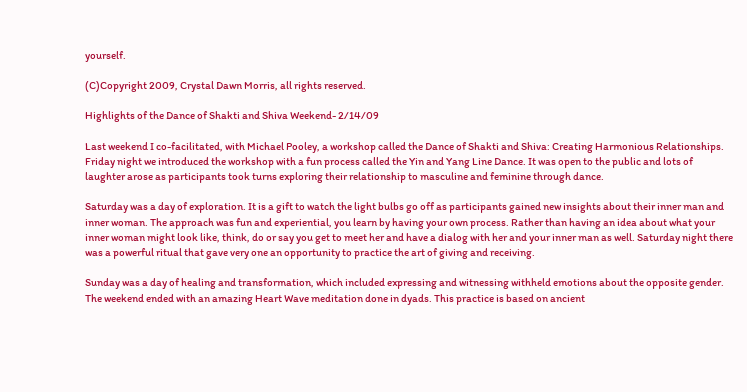yourself.

(C)Copyright 2009, Crystal Dawn Morris, all rights reserved.

Highlights of the Dance of Shakti and Shiva Weekend- 2/14/09

Last weekend I co-facilitated, with Michael Pooley, a workshop called the Dance of Shakti and Shiva: Creating Harmonious Relationships. Friday night we introduced the workshop with a fun process called the Yin and Yang Line Dance. It was open to the public and lots of laughter arose as participants took turns exploring their relationship to masculine and feminine through dance.

Saturday was a day of exploration. It is a gift to watch the light bulbs go off as participants gained new insights about their inner man and inner woman. The approach was fun and experiential, you learn by having your own process. Rather than having an idea about what your inner woman might look like, think, do or say you get to meet her and have a dialog with her and your inner man as well. Saturday night there was a powerful ritual that gave very one an opportunity to practice the art of giving and receiving.

Sunday was a day of healing and transformation, which included expressing and witnessing withheld emotions about the opposite gender. The weekend ended with an amazing Heart Wave meditation done in dyads. This practice is based on ancient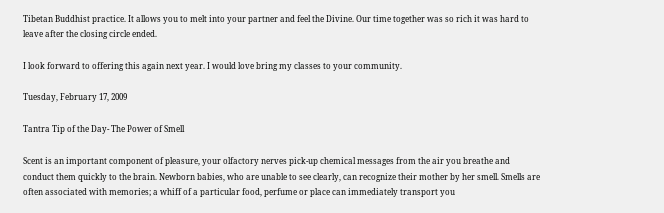Tibetan Buddhist practice. It allows you to melt into your partner and feel the Divine. Our time together was so rich it was hard to leave after the closing circle ended.

I look forward to offering this again next year. I would love bring my classes to your community.

Tuesday, February 17, 2009

Tantra Tip of the Day- The Power of Smell

Scent is an important component of pleasure, your olfactory nerves pick-up chemical messages from the air you breathe and conduct them quickly to the brain. Newborn babies, who are unable to see clearly, can recognize their mother by her smell. Smells are often associated with memories; a whiff of a particular food, perfume or place can immediately transport you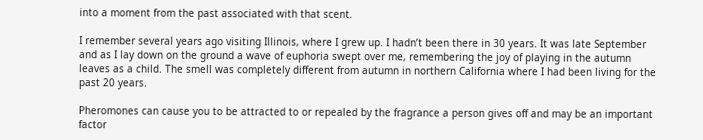into a moment from the past associated with that scent.

I remember several years ago visiting Illinois, where I grew up. I hadn’t been there in 30 years. It was late September and as I lay down on the ground a wave of euphoria swept over me, remembering the joy of playing in the autumn leaves as a child. The smell was completely different from autumn in northern California where I had been living for the past 20 years.

Pheromones can cause you to be attracted to or repealed by the fragrance a person gives off and may be an important factor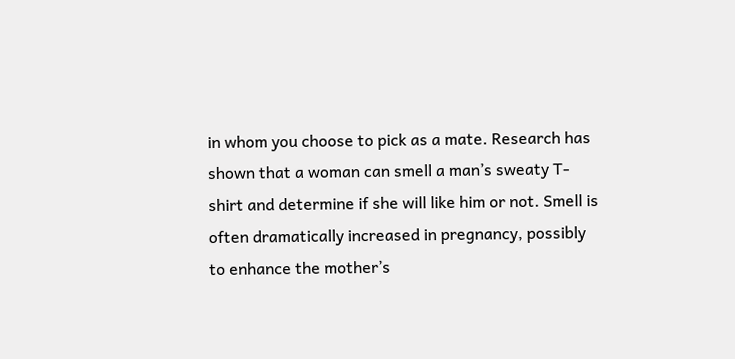in whom you choose to pick as a mate. Research has shown that a woman can smell a man’s sweaty T-shirt and determine if she will like him or not. Smell is often dramatically increased in pregnancy, possibly to enhance the mother’s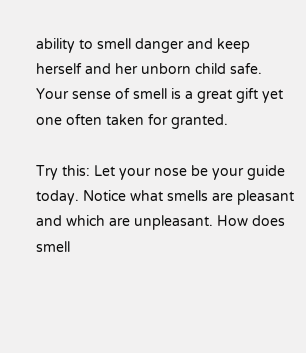ability to smell danger and keep herself and her unborn child safe. Your sense of smell is a great gift yet one often taken for granted.

Try this: Let your nose be your guide today. Notice what smells are pleasant and which are unpleasant. How does smell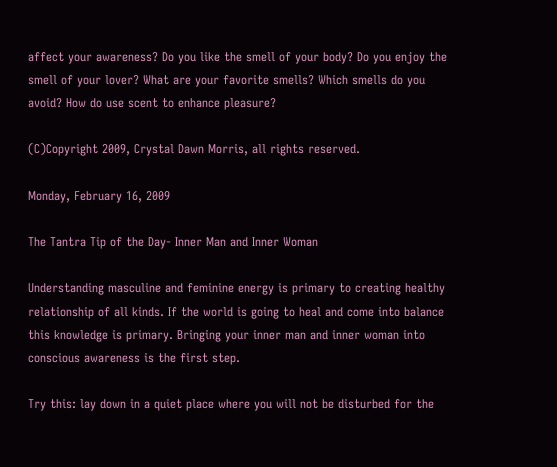affect your awareness? Do you like the smell of your body? Do you enjoy the smell of your lover? What are your favorite smells? Which smells do you avoid? How do use scent to enhance pleasure?

(C)Copyright 2009, Crystal Dawn Morris, all rights reserved.

Monday, February 16, 2009

The Tantra Tip of the Day- Inner Man and Inner Woman

Understanding masculine and feminine energy is primary to creating healthy relationship of all kinds. If the world is going to heal and come into balance this knowledge is primary. Bringing your inner man and inner woman into conscious awareness is the first step.

Try this: lay down in a quiet place where you will not be disturbed for the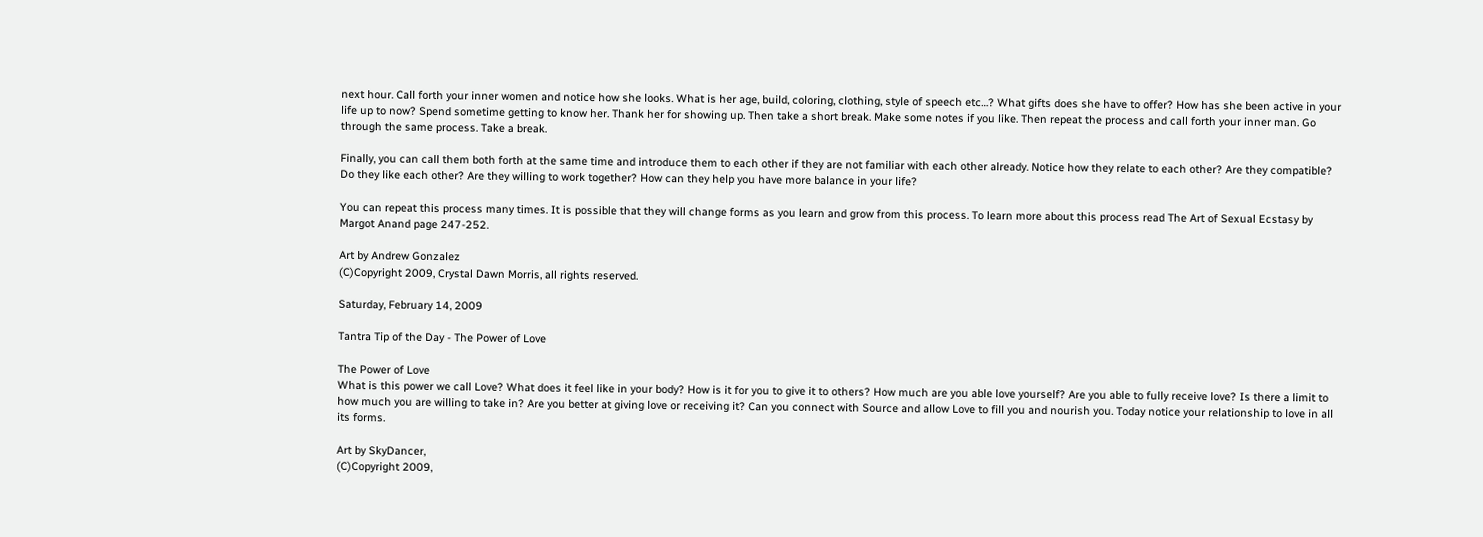next hour. Call forth your inner women and notice how she looks. What is her age, build, coloring, clothing, style of speech etc…? What gifts does she have to offer? How has she been active in your life up to now? Spend sometime getting to know her. Thank her for showing up. Then take a short break. Make some notes if you like. Then repeat the process and call forth your inner man. Go through the same process. Take a break.

Finally, you can call them both forth at the same time and introduce them to each other if they are not familiar with each other already. Notice how they relate to each other? Are they compatible? Do they like each other? Are they willing to work together? How can they help you have more balance in your life?

You can repeat this process many times. It is possible that they will change forms as you learn and grow from this process. To learn more about this process read The Art of Sexual Ecstasy by Margot Anand page 247-252.

Art by Andrew Gonzalez
(C)Copyright 2009, Crystal Dawn Morris, all rights reserved.

Saturday, February 14, 2009

Tantra Tip of the Day - The Power of Love

The Power of Love
What is this power we call Love? What does it feel like in your body? How is it for you to give it to others? How much are you able love yourself? Are you able to fully receive love? Is there a limit to how much you are willing to take in? Are you better at giving love or receiving it? Can you connect with Source and allow Love to fill you and nourish you. Today notice your relationship to love in all its forms.

Art by SkyDancer,
(C)Copyright 2009,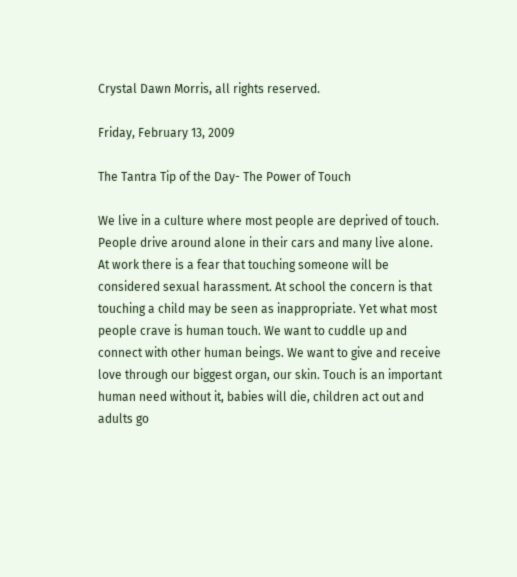Crystal Dawn Morris, all rights reserved.

Friday, February 13, 2009

The Tantra Tip of the Day- The Power of Touch

We live in a culture where most people are deprived of touch. People drive around alone in their cars and many live alone. At work there is a fear that touching someone will be considered sexual harassment. At school the concern is that touching a child may be seen as inappropriate. Yet what most people crave is human touch. We want to cuddle up and connect with other human beings. We want to give and receive love through our biggest organ, our skin. Touch is an important human need without it, babies will die, children act out and adults go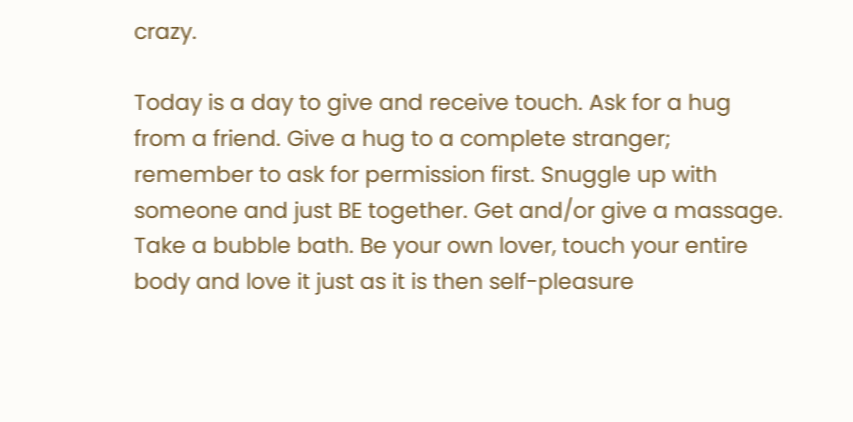crazy.

Today is a day to give and receive touch. Ask for a hug from a friend. Give a hug to a complete stranger; remember to ask for permission first. Snuggle up with someone and just BE together. Get and/or give a massage. Take a bubble bath. Be your own lover, touch your entire body and love it just as it is then self-pleasure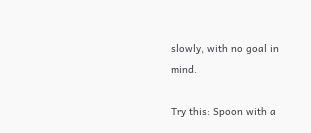slowly, with no goal in mind.

Try this: Spoon with a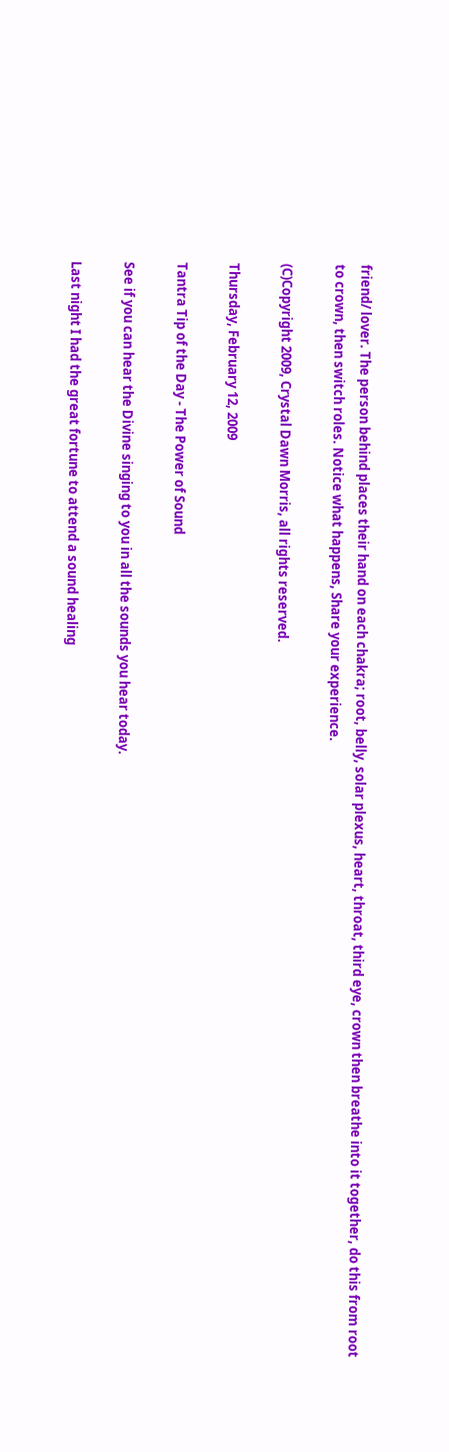friend/ lover. The person behind places their hand on each chakra; root, belly, solar plexus, heart, throat, third eye, crown then breathe into it together, do this from root to crown, then switch roles. Notice what happens, Share your experience.

(C)Copyright 2009, Crystal Dawn Morris, all rights reserved.

Thursday, February 12, 2009

Tantra Tip of the Day - The Power of Sound

See if you can hear the Divine singing to you in all the sounds you hear today.

Last night I had the great fortune to attend a sound healing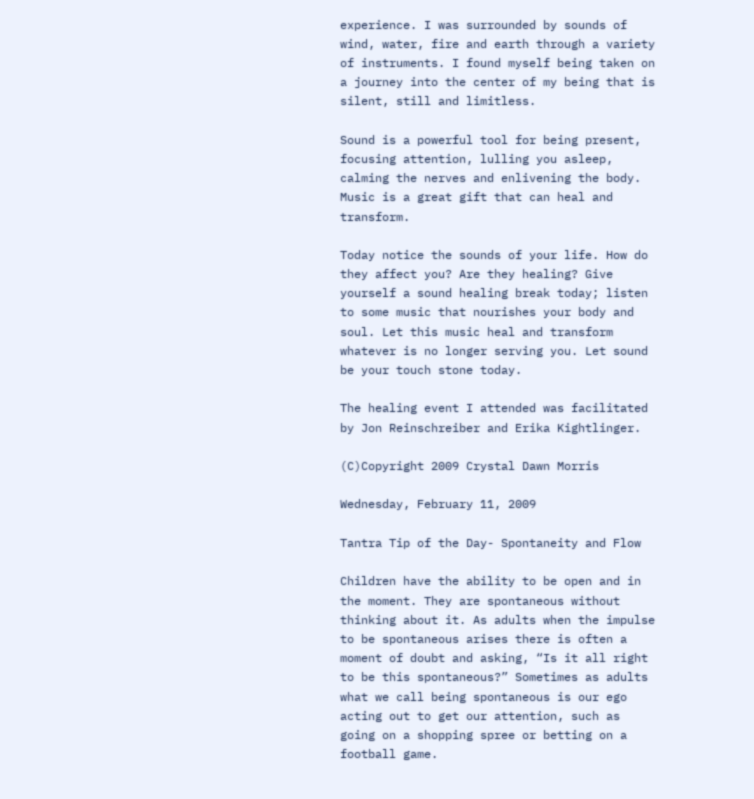experience. I was surrounded by sounds of wind, water, fire and earth through a variety of instruments. I found myself being taken on a journey into the center of my being that is silent, still and limitless.

Sound is a powerful tool for being present, focusing attention, lulling you asleep, calming the nerves and enlivening the body. Music is a great gift that can heal and transform.

Today notice the sounds of your life. How do they affect you? Are they healing? Give yourself a sound healing break today; listen to some music that nourishes your body and soul. Let this music heal and transform whatever is no longer serving you. Let sound be your touch stone today.

The healing event I attended was facilitated by Jon Reinschreiber and Erika Kightlinger.

(C)Copyright 2009 Crystal Dawn Morris

Wednesday, February 11, 2009

Tantra Tip of the Day- Spontaneity and Flow

Children have the ability to be open and in the moment. They are spontaneous without thinking about it. As adults when the impulse to be spontaneous arises there is often a moment of doubt and asking, “Is it all right to be this spontaneous?” Sometimes as adults what we call being spontaneous is our ego acting out to get our attention, such as going on a shopping spree or betting on a football game.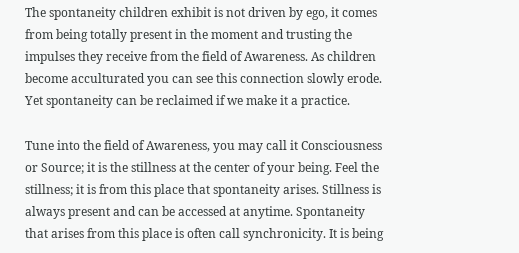The spontaneity children exhibit is not driven by ego, it comes from being totally present in the moment and trusting the impulses they receive from the field of Awareness. As children become acculturated you can see this connection slowly erode. Yet spontaneity can be reclaimed if we make it a practice.

Tune into the field of Awareness, you may call it Consciousness or Source; it is the stillness at the center of your being. Feel the stillness; it is from this place that spontaneity arises. Stillness is always present and can be accessed at anytime. Spontaneity that arises from this place is often call synchronicity. It is being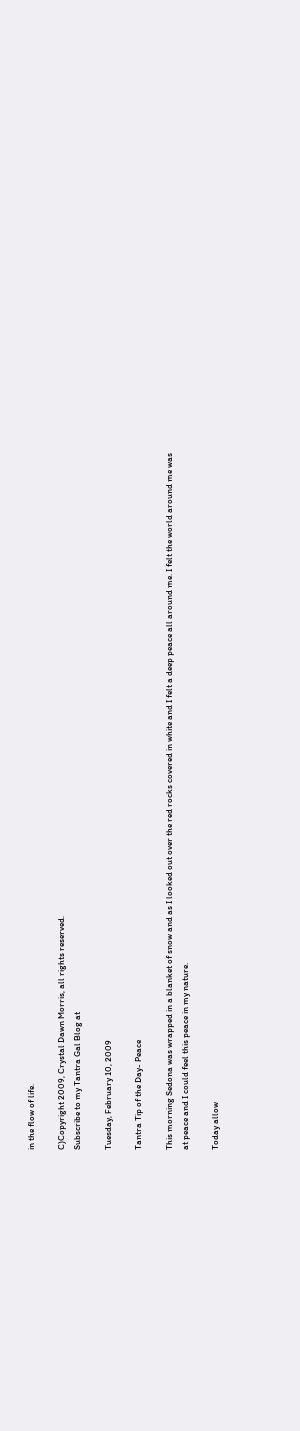in the flow of life.

C)Copyright 2009, Crystal Dawn Morris, all rights reserved.
Subscribe to my Tantra Gal Blog at

Tuesday, February 10, 2009

Tantra Tip of the Day- Peace

This morning Sedona was wrapped in a blanket of snow and as I looked out over the red rocks covered in white and I felt a deep peace all around me. I felt the world around me was at peace and I could feel this peace in my nature.

Today allow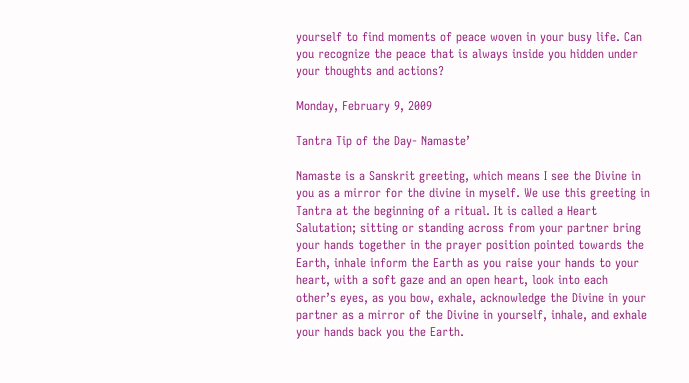yourself to find moments of peace woven in your busy life. Can you recognize the peace that is always inside you hidden under your thoughts and actions?

Monday, February 9, 2009

Tantra Tip of the Day- Namaste’

Namaste is a Sanskrit greeting, which means I see the Divine in you as a mirror for the divine in myself. We use this greeting in Tantra at the beginning of a ritual. It is called a Heart Salutation; sitting or standing across from your partner bring your hands together in the prayer position pointed towards the Earth, inhale inform the Earth as you raise your hands to your heart, with a soft gaze and an open heart, look into each other’s eyes, as you bow, exhale, acknowledge the Divine in your partner as a mirror of the Divine in yourself, inhale, and exhale your hands back you the Earth.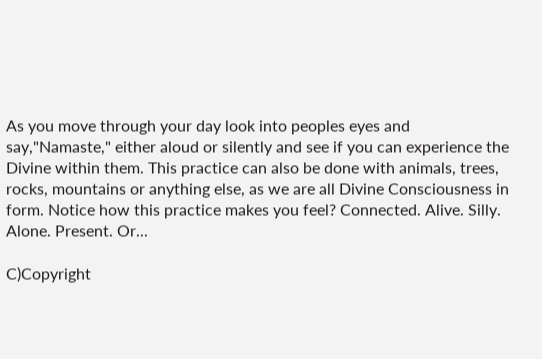As you move through your day look into peoples eyes and say,"Namaste," either aloud or silently and see if you can experience the Divine within them. This practice can also be done with animals, trees, rocks, mountains or anything else, as we are all Divine Consciousness in form. Notice how this practice makes you feel? Connected. Alive. Silly. Alone. Present. Or...

C)Copyright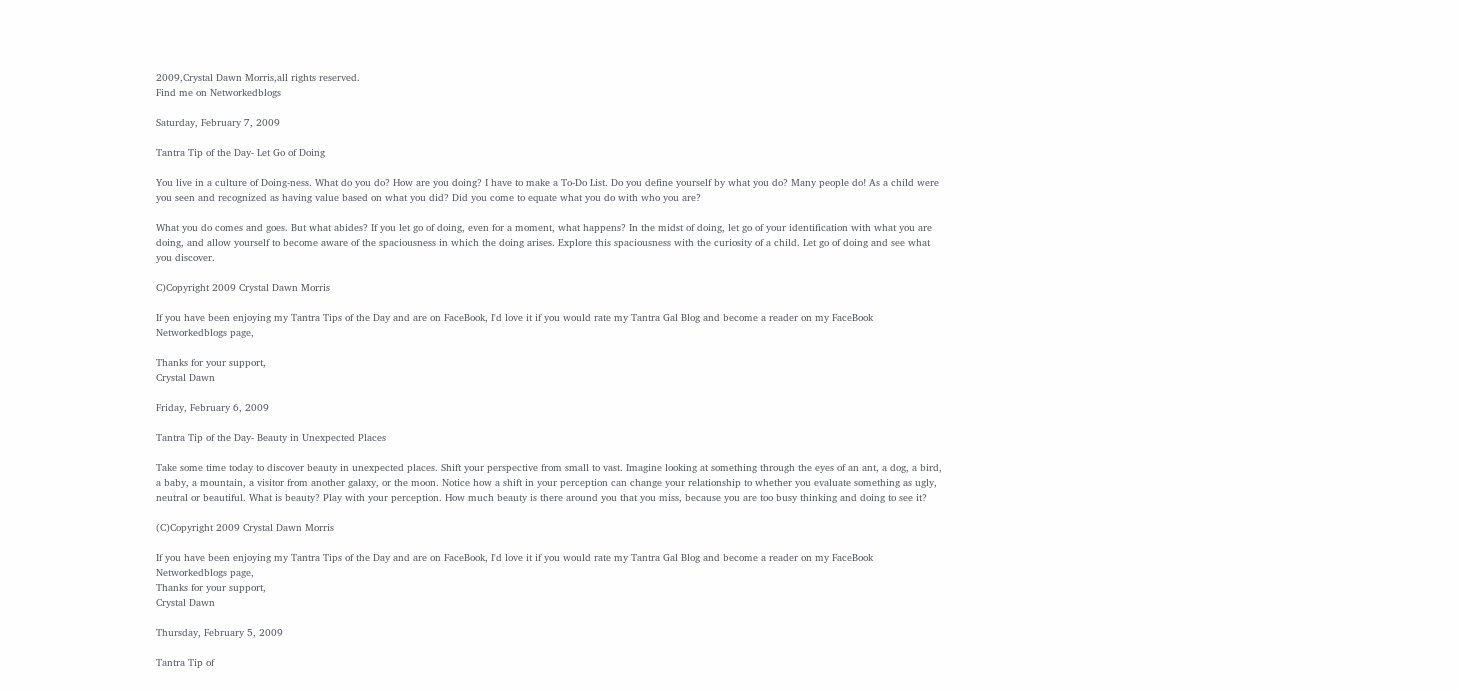2009,Crystal Dawn Morris,all rights reserved.
Find me on Networkedblogs

Saturday, February 7, 2009

Tantra Tip of the Day- Let Go of Doing

You live in a culture of Doing-ness. What do you do? How are you doing? I have to make a To-Do List. Do you define yourself by what you do? Many people do! As a child were you seen and recognized as having value based on what you did? Did you come to equate what you do with who you are?

What you do comes and goes. But what abides? If you let go of doing, even for a moment, what happens? In the midst of doing, let go of your identification with what you are doing, and allow yourself to become aware of the spaciousness in which the doing arises. Explore this spaciousness with the curiosity of a child. Let go of doing and see what you discover.

C)Copyright 2009 Crystal Dawn Morris

If you have been enjoying my Tantra Tips of the Day and are on FaceBook, I'd love it if you would rate my Tantra Gal Blog and become a reader on my FaceBook Networkedblogs page,

Thanks for your support,
Crystal Dawn

Friday, February 6, 2009

Tantra Tip of the Day- Beauty in Unexpected Places

Take some time today to discover beauty in unexpected places. Shift your perspective from small to vast. Imagine looking at something through the eyes of an ant, a dog, a bird, a baby, a mountain, a visitor from another galaxy, or the moon. Notice how a shift in your perception can change your relationship to whether you evaluate something as ugly, neutral or beautiful. What is beauty? Play with your perception. How much beauty is there around you that you miss, because you are too busy thinking and doing to see it?

(C)Copyright 2009 Crystal Dawn Morris

If you have been enjoying my Tantra Tips of the Day and are on FaceBook, I'd love it if you would rate my Tantra Gal Blog and become a reader on my FaceBook Networkedblogs page,
Thanks for your support,
Crystal Dawn

Thursday, February 5, 2009

Tantra Tip of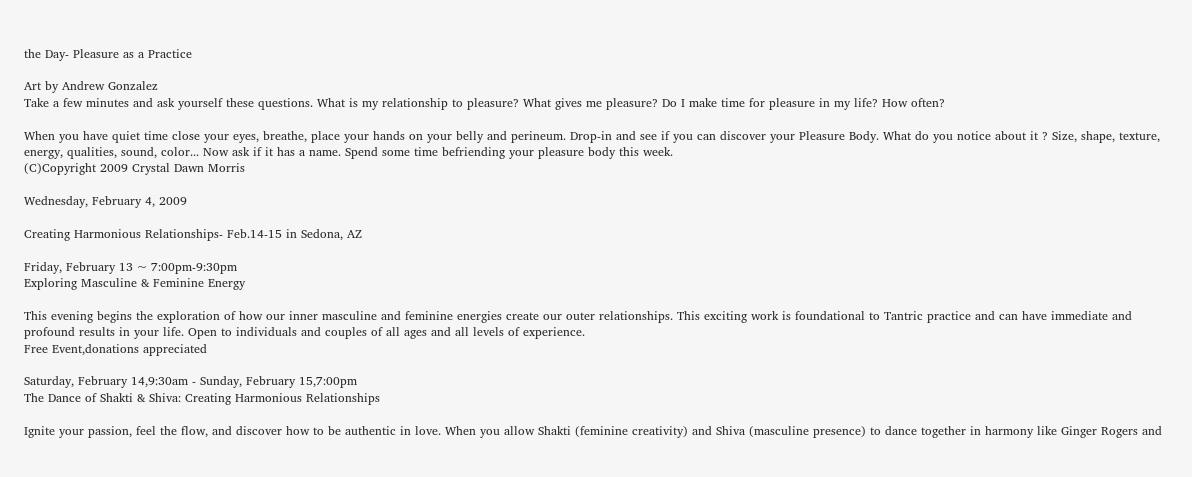the Day- Pleasure as a Practice

Art by Andrew Gonzalez
Take a few minutes and ask yourself these questions. What is my relationship to pleasure? What gives me pleasure? Do I make time for pleasure in my life? How often?

When you have quiet time close your eyes, breathe, place your hands on your belly and perineum. Drop-in and see if you can discover your Pleasure Body. What do you notice about it ? Size, shape, texture, energy, qualities, sound, color... Now ask if it has a name. Spend some time befriending your pleasure body this week.
(C)Copyright 2009 Crystal Dawn Morris

Wednesday, February 4, 2009

Creating Harmonious Relationships- Feb.14-15 in Sedona, AZ

Friday, February 13 ~ 7:00pm-9:30pm
Exploring Masculine & Feminine Energy

This evening begins the exploration of how our inner masculine and feminine energies create our outer relationships. This exciting work is foundational to Tantric practice and can have immediate and profound results in your life. Open to individuals and couples of all ages and all levels of experience.
Free Event,donations appreciated

Saturday, February 14,9:30am - Sunday, February 15,7:00pm
The Dance of Shakti & Shiva: Creating Harmonious Relationships

Ignite your passion, feel the flow, and discover how to be authentic in love. When you allow Shakti (feminine creativity) and Shiva (masculine presence) to dance together in harmony like Ginger Rogers and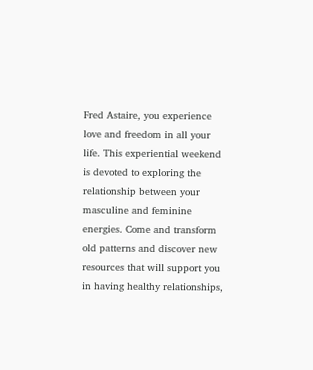Fred Astaire, you experience love and freedom in all your life. This experiential weekend is devoted to exploring the relationship between your masculine and feminine energies. Come and transform old patterns and discover new resources that will support you in having healthy relationships,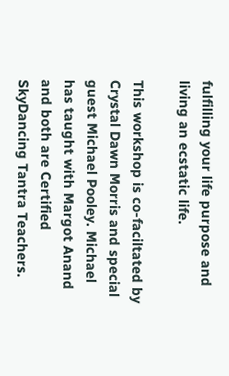fulfilling your life purpose and living an ecstatic life.

This workshop is co-faciltated by Crystal Dawn Morris and special guest Michael Pooley. Michael has taught with Margot Anand and both are Certified SkyDancing Tantra Teachers.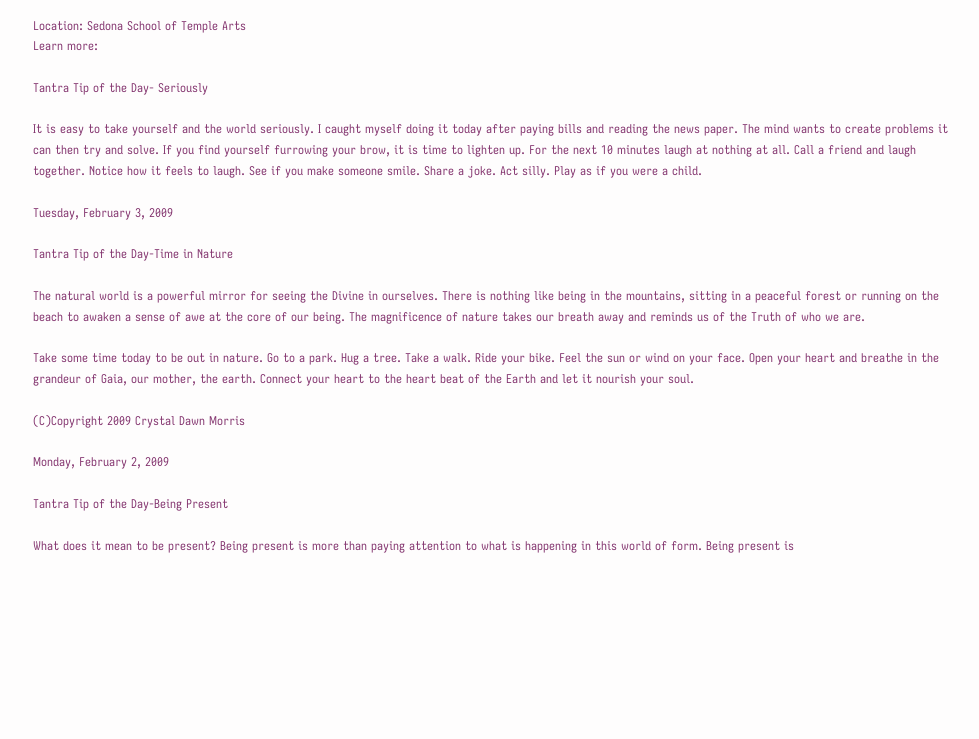Location: Sedona School of Temple Arts
Learn more:

Tantra Tip of the Day- Seriously

It is easy to take yourself and the world seriously. I caught myself doing it today after paying bills and reading the news paper. The mind wants to create problems it can then try and solve. If you find yourself furrowing your brow, it is time to lighten up. For the next 10 minutes laugh at nothing at all. Call a friend and laugh together. Notice how it feels to laugh. See if you make someone smile. Share a joke. Act silly. Play as if you were a child.

Tuesday, February 3, 2009

Tantra Tip of the Day-Time in Nature

The natural world is a powerful mirror for seeing the Divine in ourselves. There is nothing like being in the mountains, sitting in a peaceful forest or running on the beach to awaken a sense of awe at the core of our being. The magnificence of nature takes our breath away and reminds us of the Truth of who we are.

Take some time today to be out in nature. Go to a park. Hug a tree. Take a walk. Ride your bike. Feel the sun or wind on your face. Open your heart and breathe in the grandeur of Gaia, our mother, the earth. Connect your heart to the heart beat of the Earth and let it nourish your soul.

(C)Copyright 2009 Crystal Dawn Morris

Monday, February 2, 2009

Tantra Tip of the Day-Being Present

What does it mean to be present? Being present is more than paying attention to what is happening in this world of form. Being present is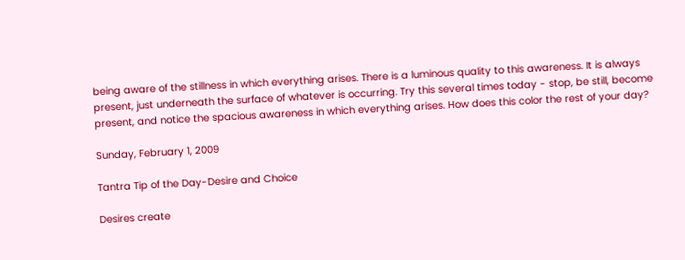being aware of the stillness in which everything arises. There is a luminous quality to this awareness. It is always present, just underneath the surface of whatever is occurring. Try this several times today - stop, be still, become present, and notice the spacious awareness in which everything arises. How does this color the rest of your day?

Sunday, February 1, 2009

Tantra Tip of the Day-Desire and Choice

Desires create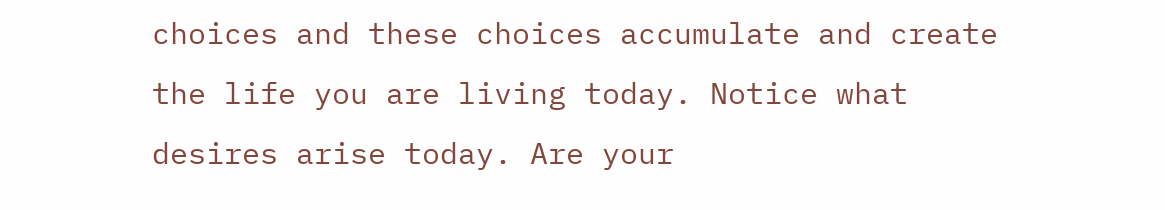choices and these choices accumulate and create the life you are living today. Notice what desires arise today. Are your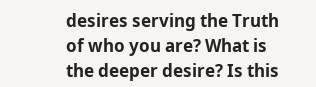desires serving the Truth of who you are? What is the deeper desire? Is this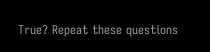True? Repeat these questions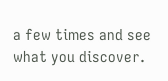a few times and see what you discover.